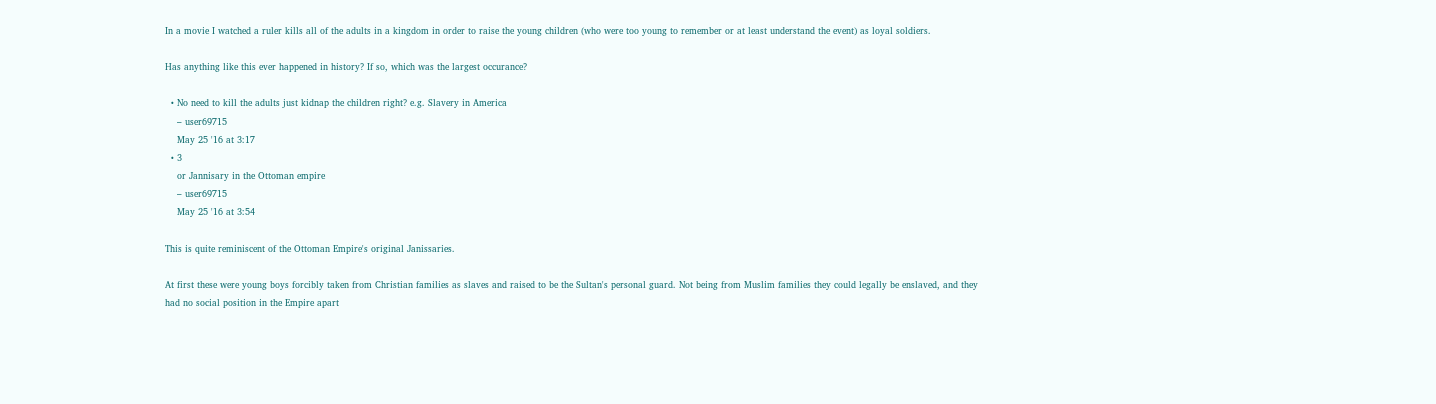In a movie I watched a ruler kills all of the adults in a kingdom in order to raise the young children (who were too young to remember or at least understand the event) as loyal soldiers.

Has anything like this ever happened in history? If so, which was the largest occurance?

  • No need to kill the adults just kidnap the children right? e.g. Slavery in America
    – user69715
    May 25 '16 at 3:17
  • 3
    or Jannisary in the Ottoman empire
    – user69715
    May 25 '16 at 3:54

This is quite reminiscent of the Ottoman Empire's original Janissaries.

At first these were young boys forcibly taken from Christian families as slaves and raised to be the Sultan's personal guard. Not being from Muslim families they could legally be enslaved, and they had no social position in the Empire apart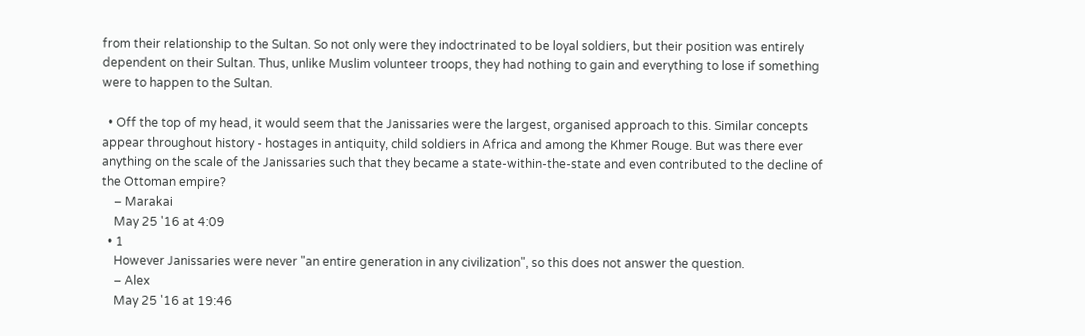from their relationship to the Sultan. So not only were they indoctrinated to be loyal soldiers, but their position was entirely dependent on their Sultan. Thus, unlike Muslim volunteer troops, they had nothing to gain and everything to lose if something were to happen to the Sultan.

  • Off the top of my head, it would seem that the Janissaries were the largest, organised approach to this. Similar concepts appear throughout history - hostages in antiquity, child soldiers in Africa and among the Khmer Rouge. But was there ever anything on the scale of the Janissaries such that they became a state-within-the-state and even contributed to the decline of the Ottoman empire?
    – Marakai
    May 25 '16 at 4:09
  • 1
    However Janissaries were never "an entire generation in any civilization", so this does not answer the question.
    – Alex
    May 25 '16 at 19:46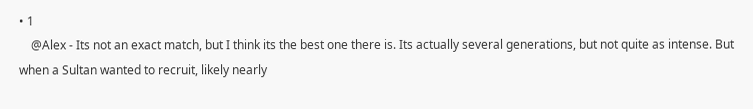• 1
    @Alex - Its not an exact match, but I think its the best one there is. Its actually several generations, but not quite as intense. But when a Sultan wanted to recruit, likely nearly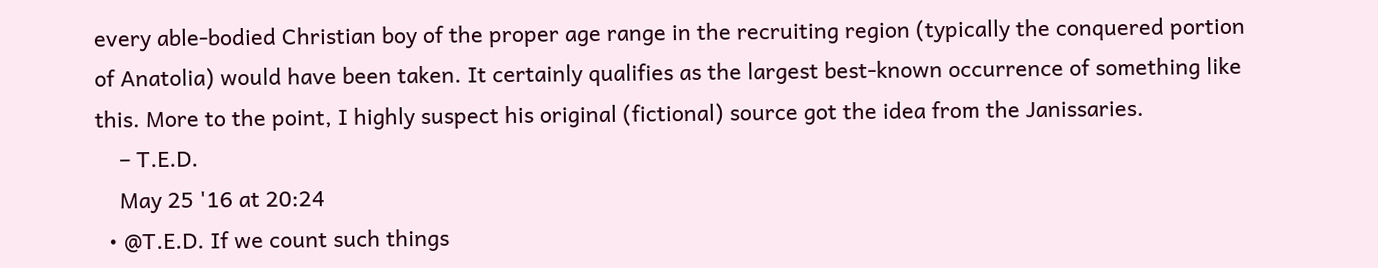every able-bodied Christian boy of the proper age range in the recruiting region (typically the conquered portion of Anatolia) would have been taken. It certainly qualifies as the largest best-known occurrence of something like this. More to the point, I highly suspect his original (fictional) source got the idea from the Janissaries.
    – T.E.D.
    May 25 '16 at 20:24
  • @T.E.D. If we count such things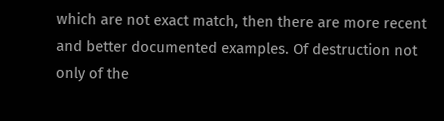which are not exact match, then there are more recent and better documented examples. Of destruction not only of the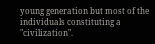young generation but most of the individuals constituting a "civilization".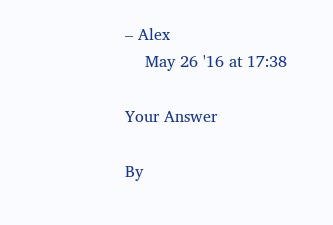– Alex
    May 26 '16 at 17:38

Your Answer

By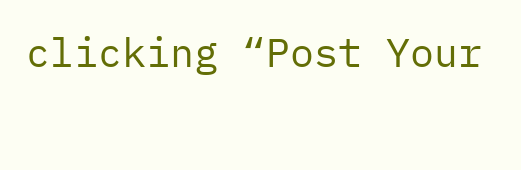clicking “Post Your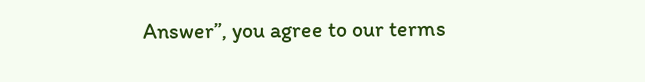Answer”, you agree to our terms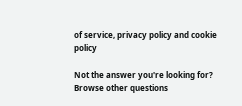of service, privacy policy and cookie policy

Not the answer you're looking for? Browse other questions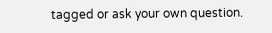tagged or ask your own question.